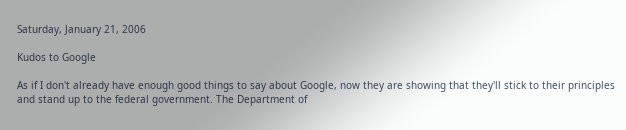Saturday, January 21, 2006

Kudos to Google

As if I don't already have enough good things to say about Google, now they are showing that they'll stick to their principles and stand up to the federal government. The Department of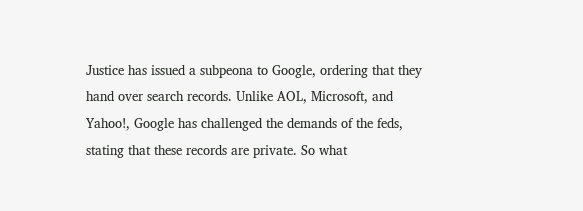Justice has issued a subpeona to Google, ordering that they hand over search records. Unlike AOL, Microsoft, and Yahoo!, Google has challenged the demands of the feds, stating that these records are private. So what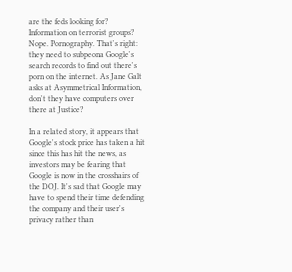are the feds looking for? Information on terrorist groups? Nope. Pornography. That's right: they need to subpeona Google's search records to find out there's porn on the internet. As Jane Galt asks at Asymmetrical Information, don't they have computers over there at Justice?

In a related story, it appears that Google's stock price has taken a hit since this has hit the news, as investors may be fearing that Google is now in the crosshairs of the DOJ. It's sad that Google may have to spend their time defending the company and their user's privacy rather than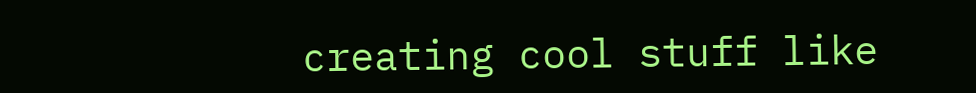creating cool stuff like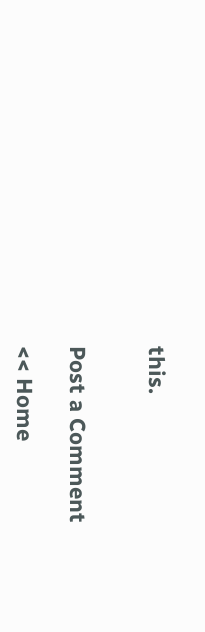this.


Post a Comment

<< Home